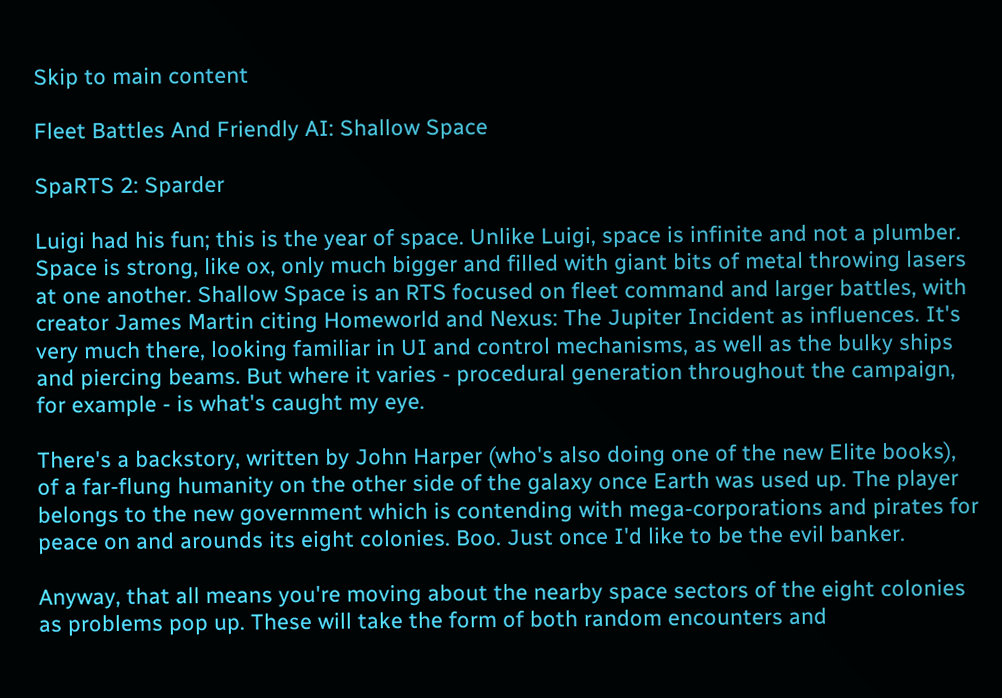Skip to main content

Fleet Battles And Friendly AI: Shallow Space

SpaRTS 2: Sparder

Luigi had his fun; this is the year of space. Unlike Luigi, space is infinite and not a plumber. Space is strong, like ox, only much bigger and filled with giant bits of metal throwing lasers at one another. Shallow Space is an RTS focused on fleet command and larger battles, with creator James Martin citing Homeworld and Nexus: The Jupiter Incident as influences. It's very much there, looking familiar in UI and control mechanisms, as well as the bulky ships and piercing beams. But where it varies - procedural generation throughout the campaign, for example - is what's caught my eye.

There's a backstory, written by John Harper (who's also doing one of the new Elite books), of a far-flung humanity on the other side of the galaxy once Earth was used up. The player belongs to the new government which is contending with mega-corporations and pirates for peace on and arounds its eight colonies. Boo. Just once I'd like to be the evil banker.

Anyway, that all means you're moving about the nearby space sectors of the eight colonies as problems pop up. These will take the form of both random encounters and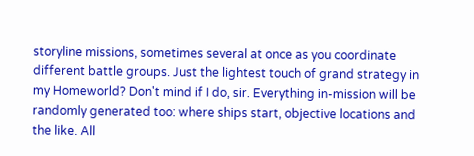storyline missions, sometimes several at once as you coordinate different battle groups. Just the lightest touch of grand strategy in my Homeworld? Don't mind if I do, sir. Everything in-mission will be randomly generated too: where ships start, objective locations and the like. All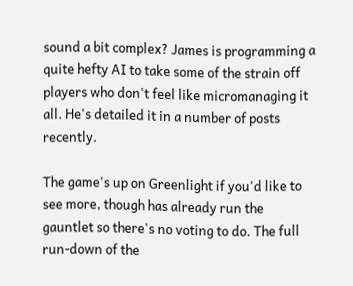sound a bit complex? James is programming a quite hefty AI to take some of the strain off players who don't feel like micromanaging it all. He's detailed it in a number of posts recently.

The game's up on Greenlight if you'd like to see more, though has already run the gauntlet so there's no voting to do. The full run-down of the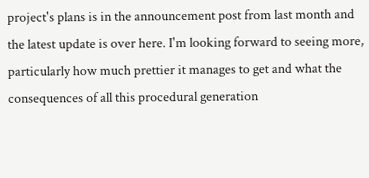project's plans is in the announcement post from last month and the latest update is over here. I'm looking forward to seeing more, particularly how much prettier it manages to get and what the consequences of all this procedural generation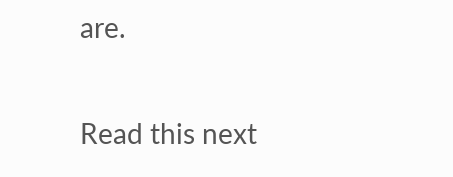are.

Read this next